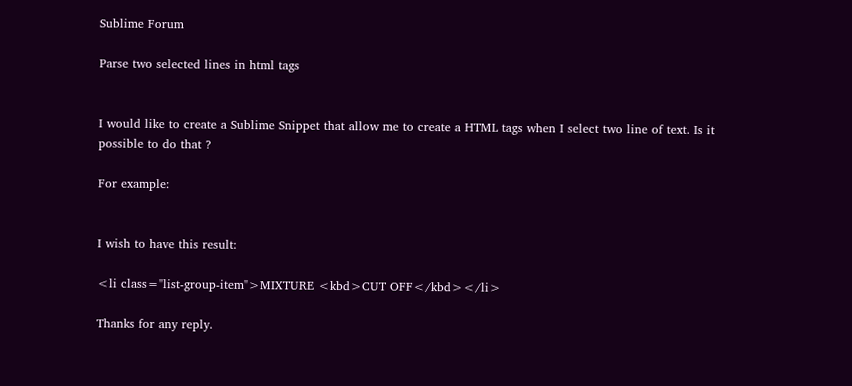Sublime Forum

Parse two selected lines in html tags


I would like to create a Sublime Snippet that allow me to create a HTML tags when I select two line of text. Is it possible to do that ?

For example:


I wish to have this result:

<li class="list-group-item">MIXTURE <kbd>CUT OFF</kbd></li>

Thanks for any reply.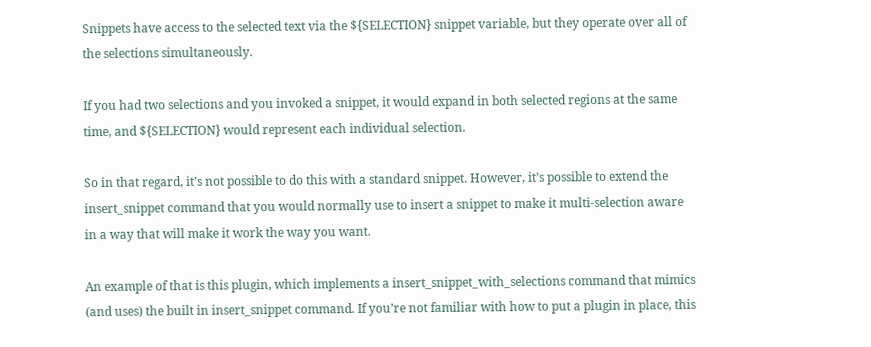Snippets have access to the selected text via the ${SELECTION} snippet variable, but they operate over all of the selections simultaneously.

If you had two selections and you invoked a snippet, it would expand in both selected regions at the same time, and ${SELECTION} would represent each individual selection.

So in that regard, it’s not possible to do this with a standard snippet. However, it’s possible to extend the insert_snippet command that you would normally use to insert a snippet to make it multi-selection aware in a way that will make it work the way you want.

An example of that is this plugin, which implements a insert_snippet_with_selections command that mimics (and uses) the built in insert_snippet command. If you’re not familiar with how to put a plugin in place, this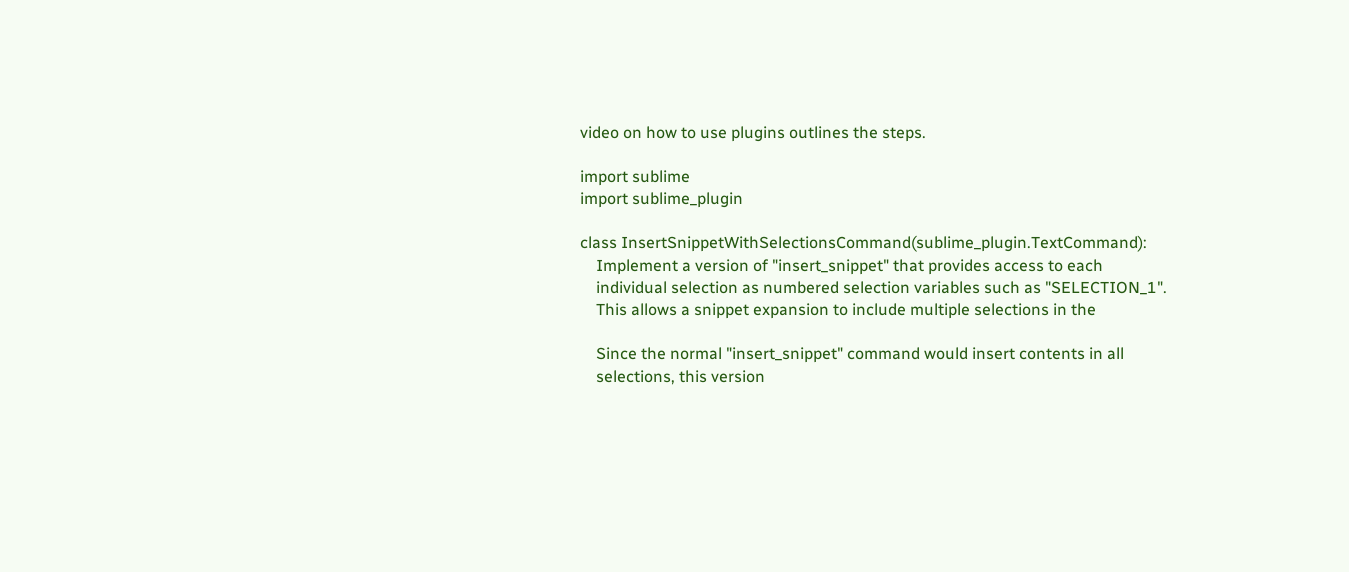video on how to use plugins outlines the steps.

import sublime
import sublime_plugin

class InsertSnippetWithSelectionsCommand(sublime_plugin.TextCommand):
    Implement a version of "insert_snippet" that provides access to each
    individual selection as numbered selection variables such as "SELECTION_1".
    This allows a snippet expansion to include multiple selections in the

    Since the normal "insert_snippet" command would insert contents in all
    selections, this version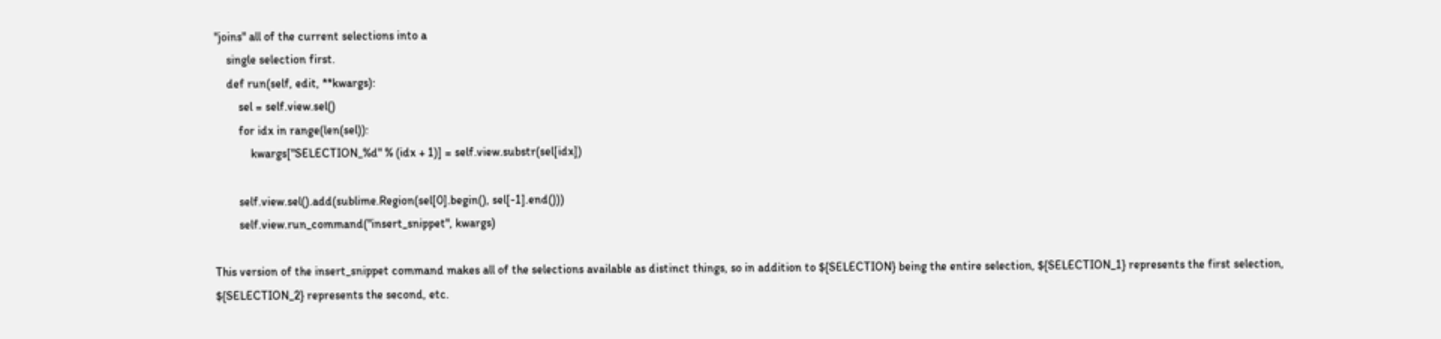"joins" all of the current selections into a
    single selection first.
    def run(self, edit, **kwargs):
        sel = self.view.sel()
        for idx in range(len(sel)):
            kwargs["SELECTION_%d" % (idx + 1)] = self.view.substr(sel[idx])

        self.view.sel().add(sublime.Region(sel[0].begin(), sel[-1].end()))
        self.view.run_command("insert_snippet", kwargs)

This version of the insert_snippet command makes all of the selections available as distinct things, so in addition to ${SELECTION} being the entire selection, ${SELECTION_1} represents the first selection, ${SELECTION_2} represents the second, etc.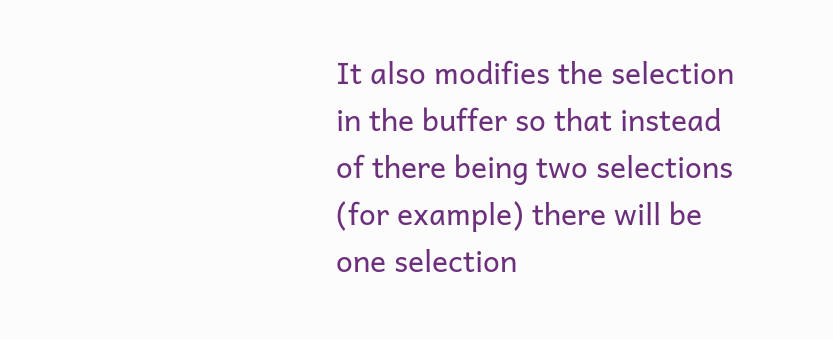It also modifies the selection in the buffer so that instead of there being two selections (for example) there will be one selection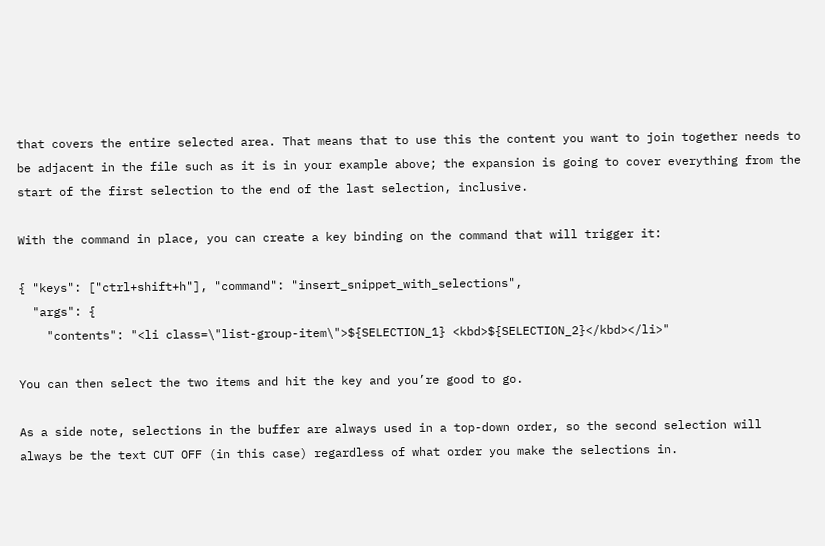that covers the entire selected area. That means that to use this the content you want to join together needs to be adjacent in the file such as it is in your example above; the expansion is going to cover everything from the start of the first selection to the end of the last selection, inclusive.

With the command in place, you can create a key binding on the command that will trigger it:

{ "keys": ["ctrl+shift+h"], "command": "insert_snippet_with_selections",
  "args": {
    "contents": "<li class=\"list-group-item\">${SELECTION_1} <kbd>${SELECTION_2}</kbd></li>"

You can then select the two items and hit the key and you’re good to go.

As a side note, selections in the buffer are always used in a top-down order, so the second selection will always be the text CUT OFF (in this case) regardless of what order you make the selections in.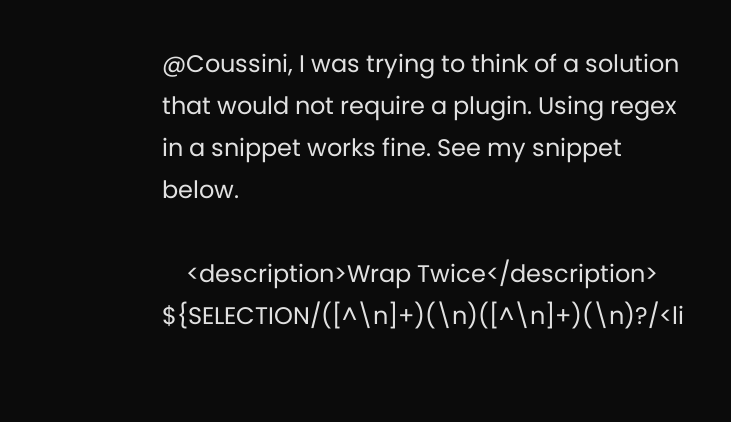@Coussini, I was trying to think of a solution that would not require a plugin. Using regex in a snippet works fine. See my snippet below.

    <description>Wrap Twice</description>
${SELECTION/([^\n]+)(\n)([^\n]+)(\n)?/<li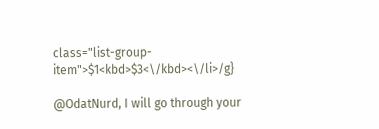class="list-group-item">$1<kbd>$3<\/kbd><\/li>/g}

@OdatNurd, I will go through your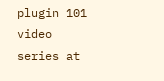plugin 101 video series at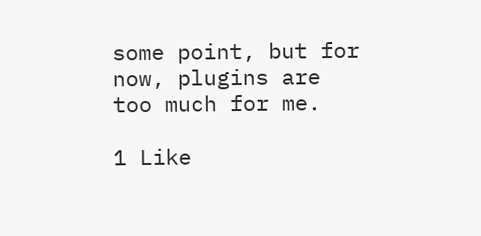some point, but for now, plugins are too much for me.

1 Like